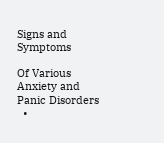Signs and Symptoms

Of Various Anxiety and Panic Disorders
  •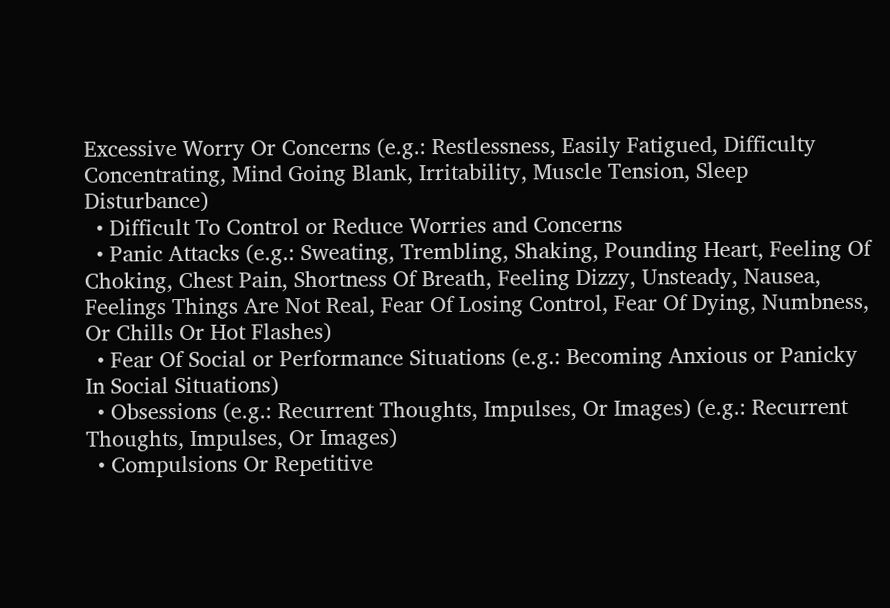Excessive Worry Or Concerns (e.g.: Restlessness, Easily Fatigued, Difficulty Concentrating, Mind Going Blank, Irritability, Muscle Tension, Sleep Disturbance)
  • Difficult To Control or Reduce Worries and Concerns
  • Panic Attacks (e.g.: Sweating, Trembling, Shaking, Pounding Heart, Feeling Of Choking, Chest Pain, Shortness Of Breath, Feeling Dizzy, Unsteady, Nausea, Feelings Things Are Not Real, Fear Of Losing Control, Fear Of Dying, Numbness, Or Chills Or Hot Flashes)
  • Fear Of Social or Performance Situations (e.g.: Becoming Anxious or Panicky In Social Situations)
  • Obsessions (e.g.: Recurrent Thoughts, Impulses, Or Images) (e.g.: Recurrent Thoughts, Impulses, Or Images)
  • Compulsions Or Repetitive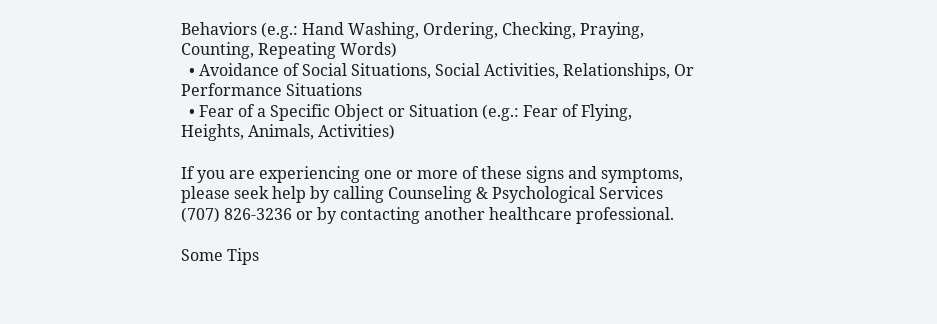Behaviors (e.g.: Hand Washing, Ordering, Checking, Praying, Counting, Repeating Words)
  • Avoidance of Social Situations, Social Activities, Relationships, Or Performance Situations
  • Fear of a Specific Object or Situation (e.g.: Fear of Flying, Heights, Animals, Activities)

If you are experiencing one or more of these signs and symptoms, please seek help by calling Counseling & Psychological Services (707) 826-3236 or by contacting another healthcare professional.

Some Tips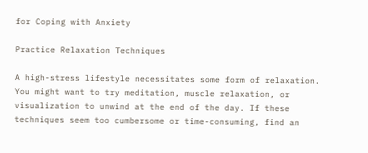for Coping with Anxiety

Practice Relaxation Techniques

A high-stress lifestyle necessitates some form of relaxation. You might want to try meditation, muscle relaxation, or visualization to unwind at the end of the day. If these techniques seem too cumbersome or time-consuming, find an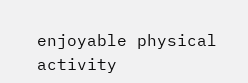enjoyable physical activity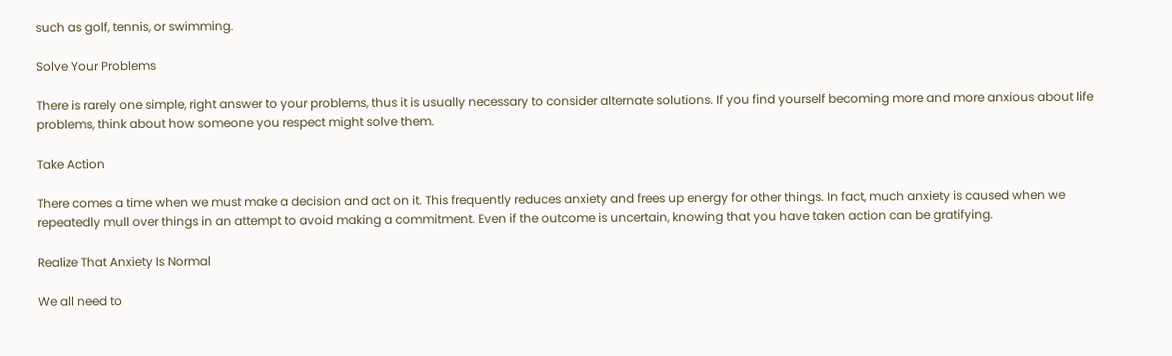such as golf, tennis, or swimming.

Solve Your Problems

There is rarely one simple, right answer to your problems, thus it is usually necessary to consider alternate solutions. If you find yourself becoming more and more anxious about life problems, think about how someone you respect might solve them.

Take Action

There comes a time when we must make a decision and act on it. This frequently reduces anxiety and frees up energy for other things. In fact, much anxiety is caused when we repeatedly mull over things in an attempt to avoid making a commitment. Even if the outcome is uncertain, knowing that you have taken action can be gratifying.

Realize That Anxiety Is Normal

We all need to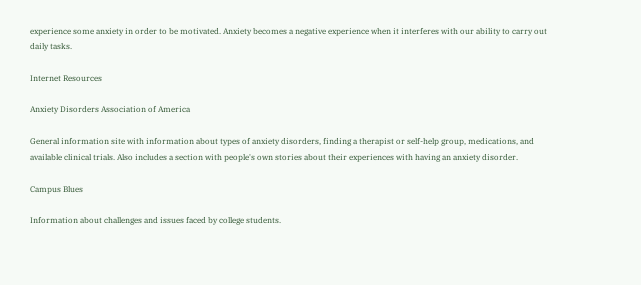experience some anxiety in order to be motivated. Anxiety becomes a negative experience when it interferes with our ability to carry out daily tasks.

Internet Resources

Anxiety Disorders Association of America

General information site with information about types of anxiety disorders, finding a therapist or self-help group, medications, and available clinical trials. Also includes a section with people's own stories about their experiences with having an anxiety disorder.

Campus Blues

Information about challenges and issues faced by college students.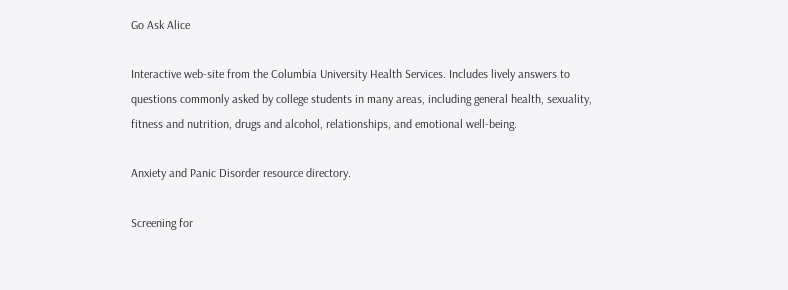Go Ask Alice

Interactive web-site from the Columbia University Health Services. Includes lively answers to questions commonly asked by college students in many areas, including general health, sexuality, fitness and nutrition, drugs and alcohol, relationships, and emotional well-being.

Anxiety and Panic Disorder resource directory.

Screening for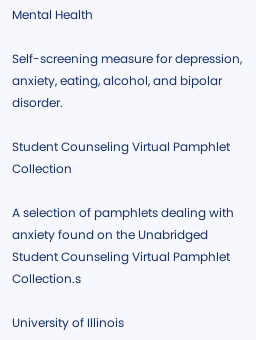Mental Health

Self-screening measure for depression, anxiety, eating, alcohol, and bipolar disorder.

Student Counseling Virtual Pamphlet Collection

A selection of pamphlets dealing with anxiety found on the Unabridged Student Counseling Virtual Pamphlet Collection.s

University of Illinois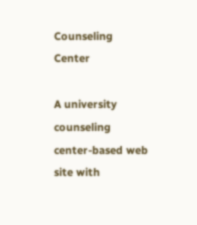Counseling Center

A university counseling center-based web site with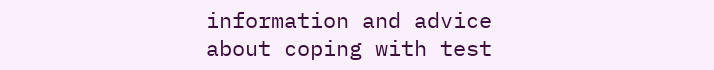information and advice about coping with test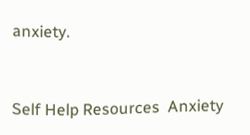anxiety.



Self Help Resources  Anxiety